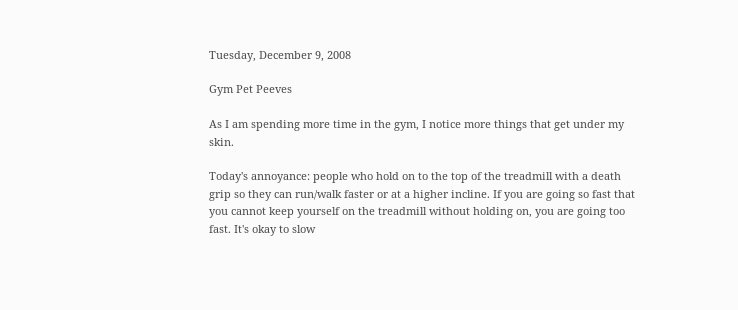Tuesday, December 9, 2008

Gym Pet Peeves

As I am spending more time in the gym, I notice more things that get under my skin.

Today's annoyance: people who hold on to the top of the treadmill with a death grip so they can run/walk faster or at a higher incline. If you are going so fast that you cannot keep yourself on the treadmill without holding on, you are going too fast. It's okay to slow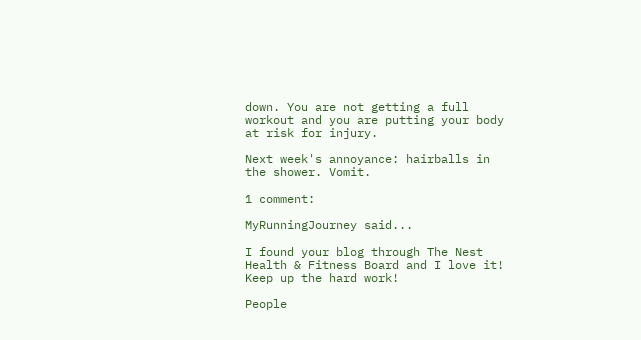down. You are not getting a full workout and you are putting your body at risk for injury.

Next week's annoyance: hairballs in the shower. Vomit.

1 comment:

MyRunningJourney said...

I found your blog through The Nest Health & Fitness Board and I love it! Keep up the hard work!

People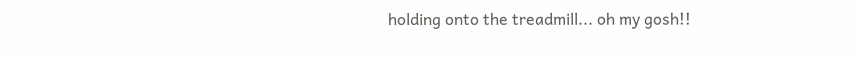holding onto the treadmill... oh my gosh!!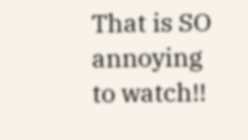That is SO annoying to watch!!